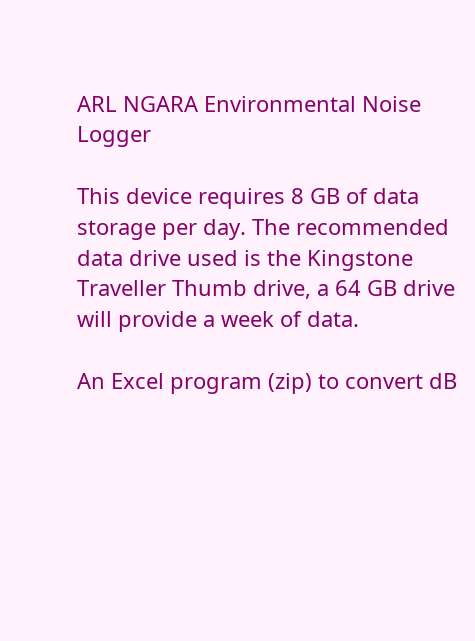ARL NGARA Environmental Noise Logger

This device requires 8 GB of data storage per day. The recommended data drive used is the Kingstone Traveller Thumb drive, a 64 GB drive will provide a week of data.

An Excel program (zip) to convert dB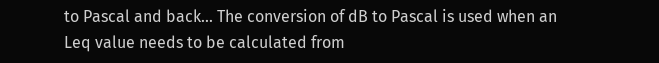to Pascal and back... The conversion of dB to Pascal is used when an Leq value needs to be calculated from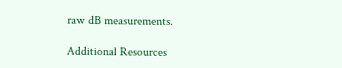raw dB measurements.

Additional Resources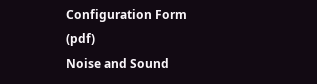Configuration Form (pdf)
Noise and Sound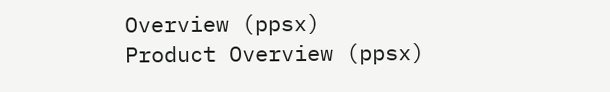Overview (ppsx)
Product Overview (ppsx)